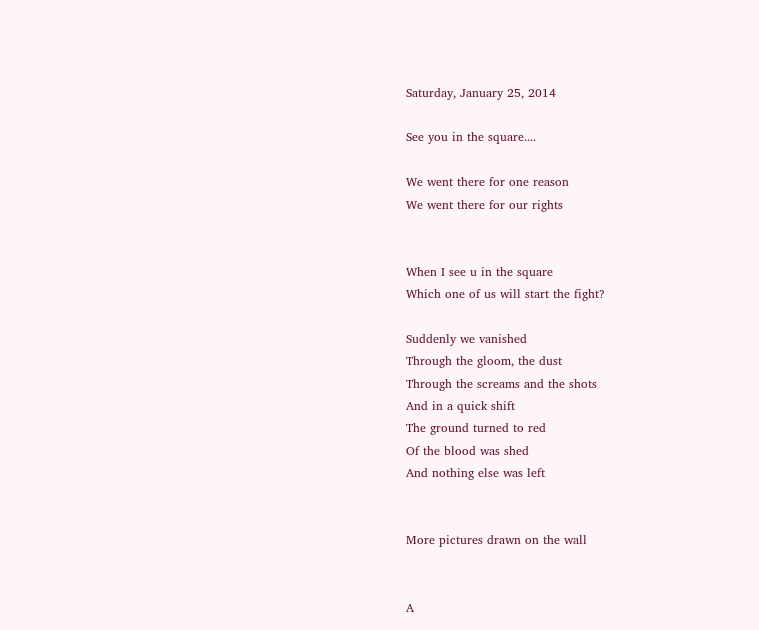Saturday, January 25, 2014

See you in the square....

We went there for one reason
We went there for our rights


When I see u in the square
Which one of us will start the fight?

Suddenly we vanished
Through the gloom, the dust
Through the screams and the shots
And in a quick shift
The ground turned to red
Of the blood was shed
And nothing else was left


More pictures drawn on the wall


A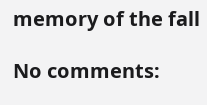memory of the fall

No comments: